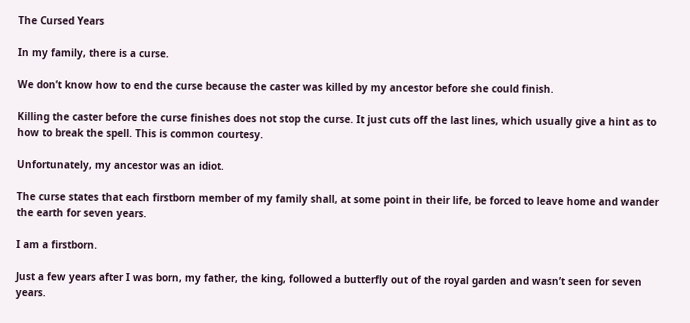The Cursed Years

In my family, there is a curse.

We don’t know how to end the curse because the caster was killed by my ancestor before she could finish.

Killing the caster before the curse finishes does not stop the curse. It just cuts off the last lines, which usually give a hint as to how to break the spell. This is common courtesy.

Unfortunately, my ancestor was an idiot.

The curse states that each firstborn member of my family shall, at some point in their life, be forced to leave home and wander the earth for seven years.

I am a firstborn.

Just a few years after I was born, my father, the king, followed a butterfly out of the royal garden and wasn’t seen for seven years.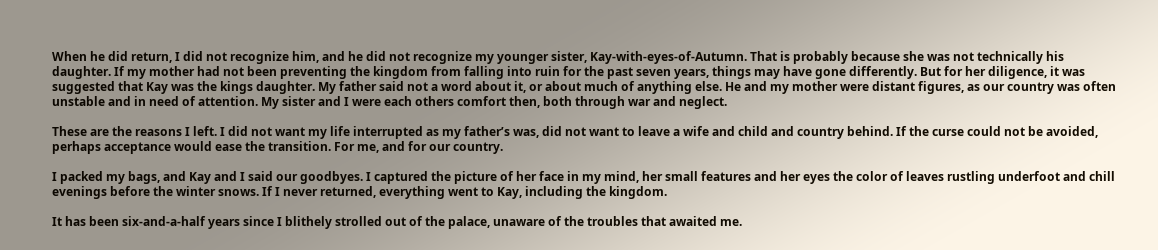When he did return, I did not recognize him, and he did not recognize my younger sister, Kay-with-eyes-of-Autumn. That is probably because she was not technically his daughter. If my mother had not been preventing the kingdom from falling into ruin for the past seven years, things may have gone differently. But for her diligence, it was suggested that Kay was the kings daughter. My father said not a word about it, or about much of anything else. He and my mother were distant figures, as our country was often unstable and in need of attention. My sister and I were each others comfort then, both through war and neglect.

These are the reasons I left. I did not want my life interrupted as my father’s was, did not want to leave a wife and child and country behind. If the curse could not be avoided, perhaps acceptance would ease the transition. For me, and for our country.

I packed my bags, and Kay and I said our goodbyes. I captured the picture of her face in my mind, her small features and her eyes the color of leaves rustling underfoot and chill evenings before the winter snows. If I never returned, everything went to Kay, including the kingdom.

It has been six-and-a-half years since I blithely strolled out of the palace, unaware of the troubles that awaited me.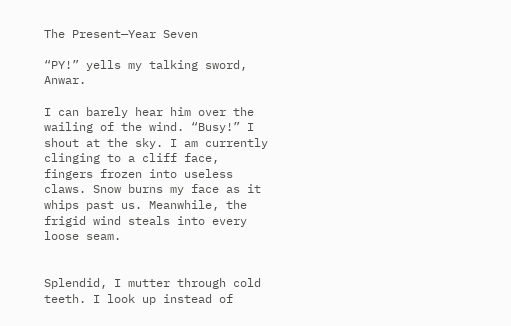The Present—Year Seven

“PY!” yells my talking sword, Anwar.

I can barely hear him over the wailing of the wind. “Busy!” I shout at the sky. I am currently clinging to a cliff face, fingers frozen into useless claws. Snow burns my face as it whips past us. Meanwhile, the frigid wind steals into every loose seam.


Splendid, I mutter through cold teeth. I look up instead of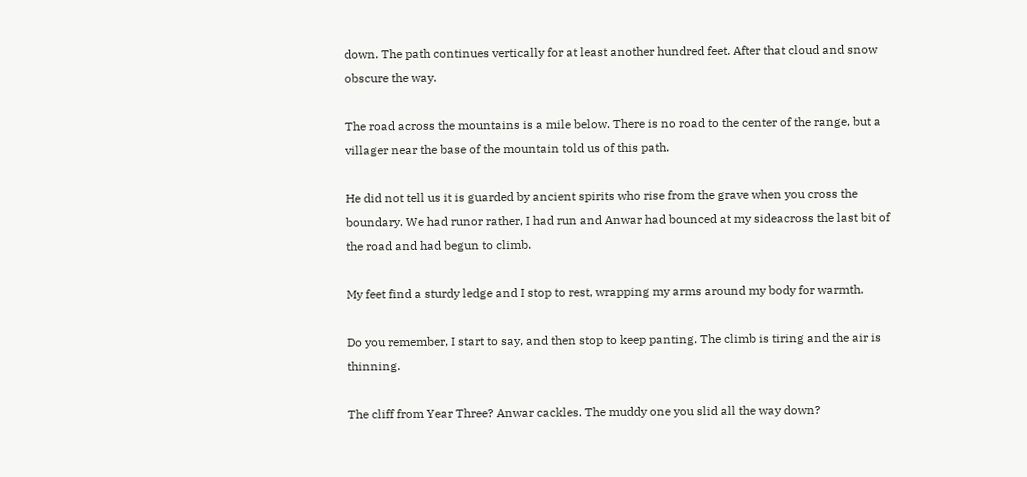down. The path continues vertically for at least another hundred feet. After that cloud and snow obscure the way.

The road across the mountains is a mile below. There is no road to the center of the range, but a villager near the base of the mountain told us of this path.

He did not tell us it is guarded by ancient spirits who rise from the grave when you cross the boundary. We had runor rather, I had run and Anwar had bounced at my sideacross the last bit of the road and had begun to climb.

My feet find a sturdy ledge and I stop to rest, wrapping my arms around my body for warmth.

Do you remember, I start to say, and then stop to keep panting. The climb is tiring and the air is thinning.

The cliff from Year Three? Anwar cackles. The muddy one you slid all the way down?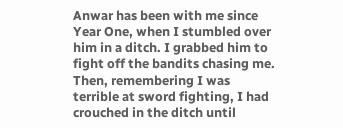Anwar has been with me since Year One, when I stumbled over him in a ditch. I grabbed him to fight off the bandits chasing me. Then, remembering I was terrible at sword fighting, I had crouched in the ditch until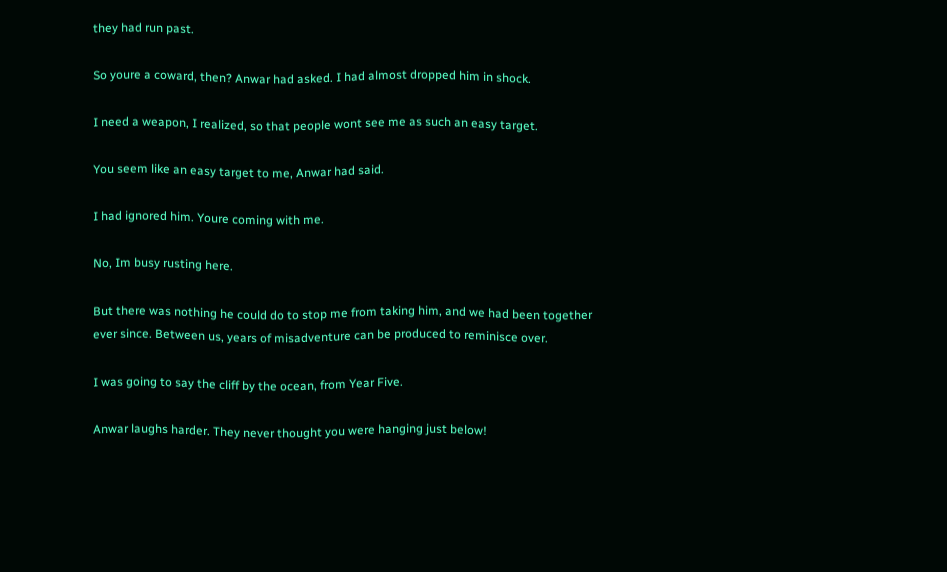they had run past.

So youre a coward, then? Anwar had asked. I had almost dropped him in shock.

I need a weapon, I realized, so that people wont see me as such an easy target.

You seem like an easy target to me, Anwar had said.

I had ignored him. Youre coming with me.

No, Im busy rusting here.

But there was nothing he could do to stop me from taking him, and we had been together ever since. Between us, years of misadventure can be produced to reminisce over.

I was going to say the cliff by the ocean, from Year Five.

Anwar laughs harder. They never thought you were hanging just below!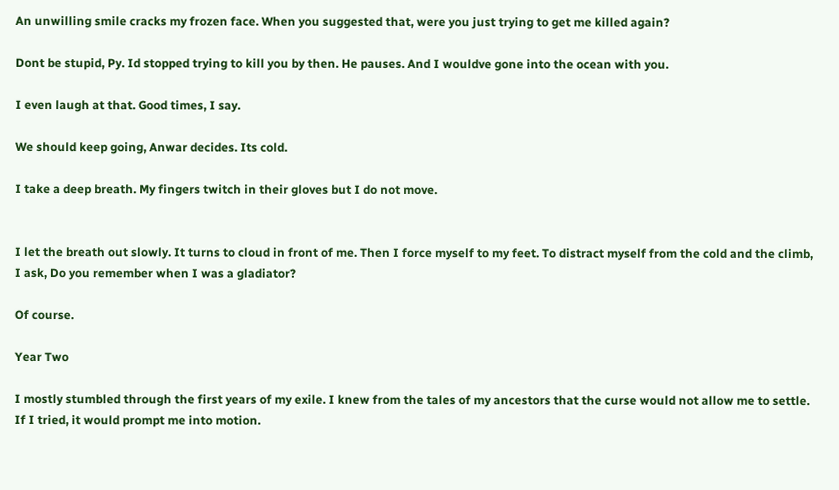An unwilling smile cracks my frozen face. When you suggested that, were you just trying to get me killed again?

Dont be stupid, Py. Id stopped trying to kill you by then. He pauses. And I wouldve gone into the ocean with you.

I even laugh at that. Good times, I say.

We should keep going, Anwar decides. Its cold.

I take a deep breath. My fingers twitch in their gloves but I do not move.


I let the breath out slowly. It turns to cloud in front of me. Then I force myself to my feet. To distract myself from the cold and the climb, I ask, Do you remember when I was a gladiator?

Of course.

Year Two

I mostly stumbled through the first years of my exile. I knew from the tales of my ancestors that the curse would not allow me to settle. If I tried, it would prompt me into motion.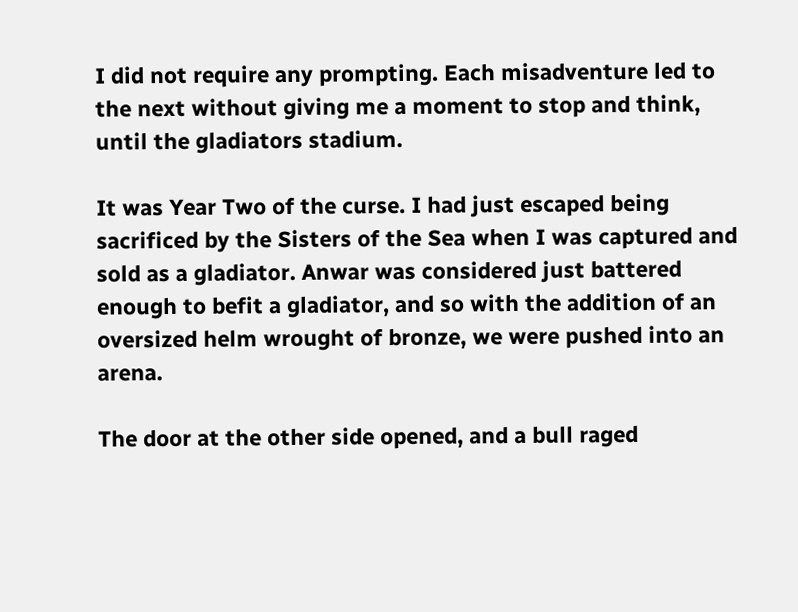I did not require any prompting. Each misadventure led to the next without giving me a moment to stop and think, until the gladiators stadium.

It was Year Two of the curse. I had just escaped being sacrificed by the Sisters of the Sea when I was captured and sold as a gladiator. Anwar was considered just battered enough to befit a gladiator, and so with the addition of an oversized helm wrought of bronze, we were pushed into an arena.

The door at the other side opened, and a bull raged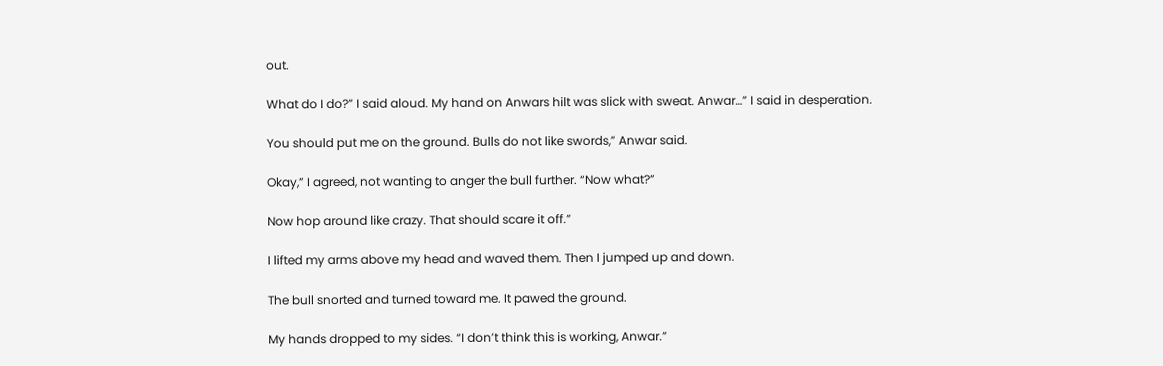out.

What do I do?” I said aloud. My hand on Anwars hilt was slick with sweat. Anwar…” I said in desperation.

You should put me on the ground. Bulls do not like swords,” Anwar said.

Okay,” I agreed, not wanting to anger the bull further. “Now what?”

Now hop around like crazy. That should scare it off.”

I lifted my arms above my head and waved them. Then I jumped up and down.

The bull snorted and turned toward me. It pawed the ground.

My hands dropped to my sides. “I don’t think this is working, Anwar.”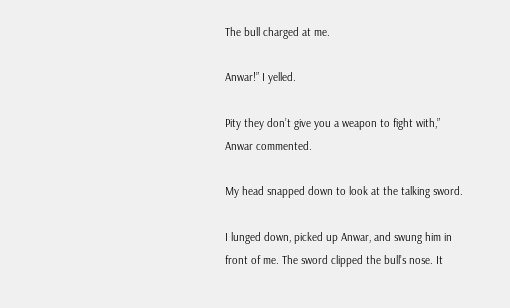The bull charged at me.

Anwar!” I yelled.

Pity they don’t give you a weapon to fight with,” Anwar commented.

My head snapped down to look at the talking sword.

I lunged down, picked up Anwar, and swung him in front of me. The sword clipped the bull’s nose. It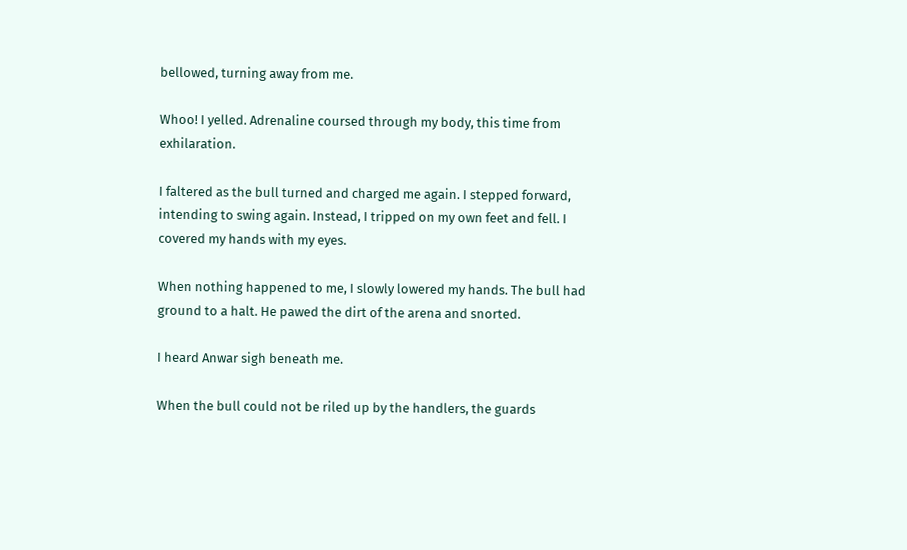bellowed, turning away from me.

Whoo! I yelled. Adrenaline coursed through my body, this time from exhilaration.

I faltered as the bull turned and charged me again. I stepped forward, intending to swing again. Instead, I tripped on my own feet and fell. I covered my hands with my eyes.

When nothing happened to me, I slowly lowered my hands. The bull had ground to a halt. He pawed the dirt of the arena and snorted.

I heard Anwar sigh beneath me.

When the bull could not be riled up by the handlers, the guards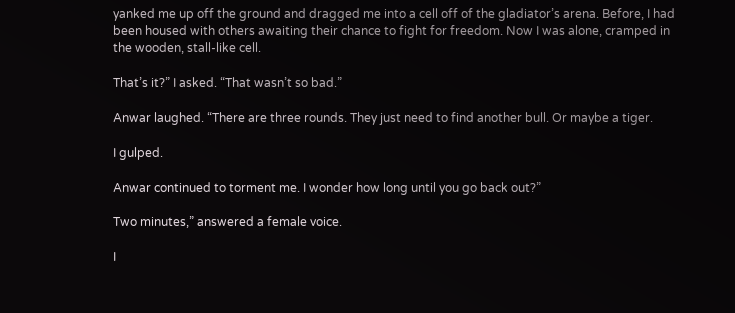yanked me up off the ground and dragged me into a cell off of the gladiator’s arena. Before, I had been housed with others awaiting their chance to fight for freedom. Now I was alone, cramped in the wooden, stall-like cell.

That’s it?” I asked. “That wasn’t so bad.”

Anwar laughed. “There are three rounds. They just need to find another bull. Or maybe a tiger.

I gulped.

Anwar continued to torment me. I wonder how long until you go back out?”

Two minutes,” answered a female voice.

I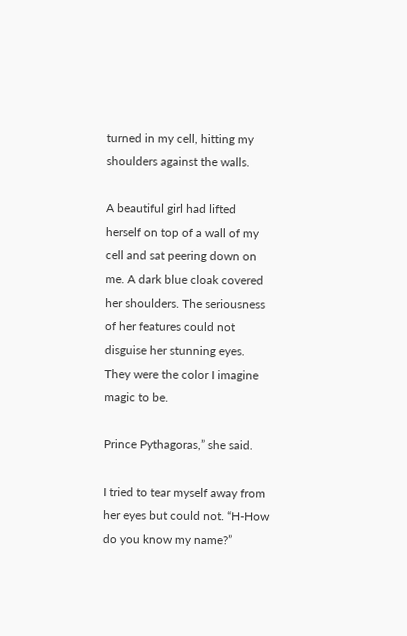turned in my cell, hitting my shoulders against the walls.

A beautiful girl had lifted herself on top of a wall of my cell and sat peering down on me. A dark blue cloak covered her shoulders. The seriousness of her features could not disguise her stunning eyes. They were the color I imagine magic to be.

Prince Pythagoras,” she said.

I tried to tear myself away from her eyes but could not. “H-How do you know my name?”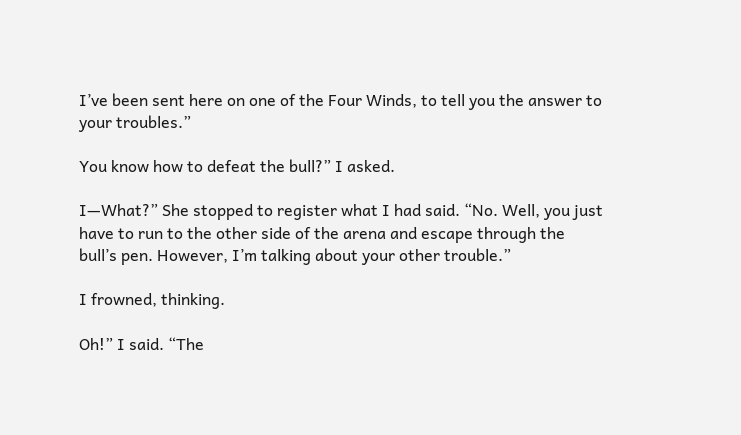I’ve been sent here on one of the Four Winds, to tell you the answer to your troubles.”

You know how to defeat the bull?” I asked.

I—What?” She stopped to register what I had said. “No. Well, you just have to run to the other side of the arena and escape through the bull’s pen. However, I’m talking about your other trouble.”

I frowned, thinking.

Oh!” I said. “The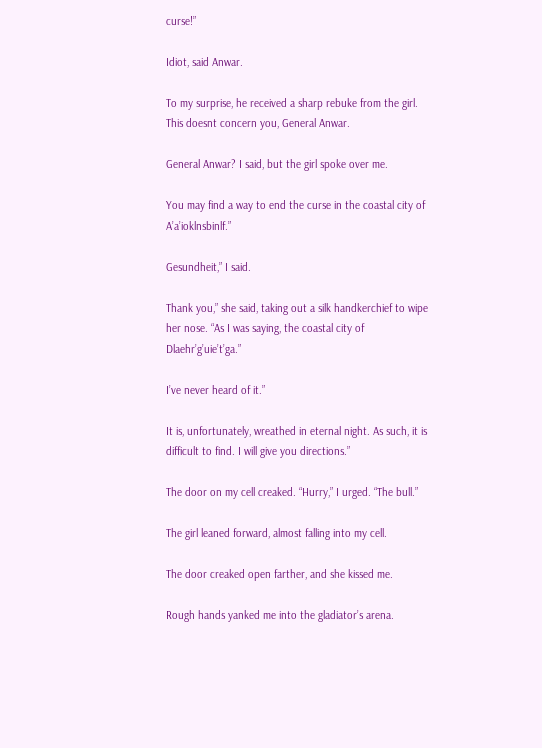curse!”

Idiot, said Anwar.

To my surprise, he received a sharp rebuke from the girl. This doesnt concern you, General Anwar.

General Anwar? I said, but the girl spoke over me.

You may find a way to end the curse in the coastal city of A’a’ioklnsbinlf.”

Gesundheit,” I said.

Thank you,” she said, taking out a silk handkerchief to wipe her nose. “As I was saying, the coastal city of Dlaehr’g’uie’t’ga.”

I’ve never heard of it.”

It is, unfortunately, wreathed in eternal night. As such, it is difficult to find. I will give you directions.”

The door on my cell creaked. “Hurry,” I urged. “The bull.”

The girl leaned forward, almost falling into my cell.

The door creaked open farther, and she kissed me.

Rough hands yanked me into the gladiator’s arena.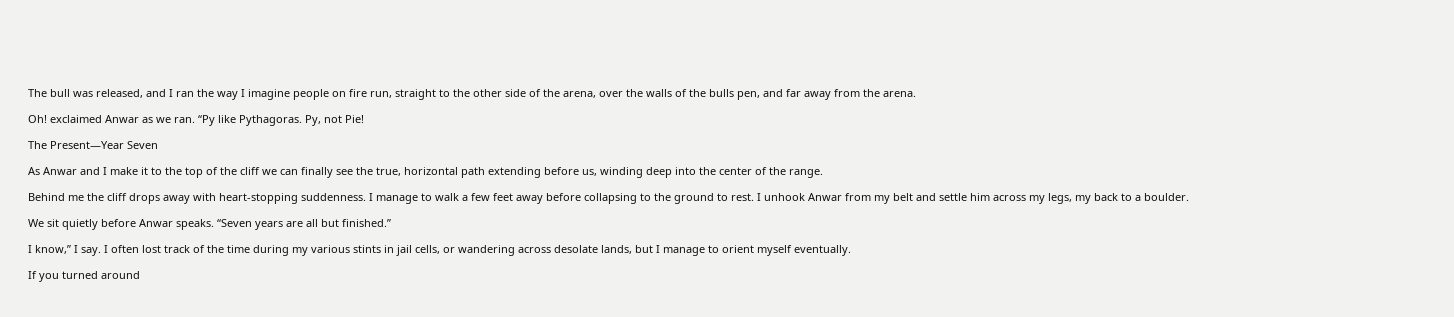The bull was released, and I ran the way I imagine people on fire run, straight to the other side of the arena, over the walls of the bulls pen, and far away from the arena.

Oh! exclaimed Anwar as we ran. “Py like Pythagoras. Py, not Pie!

The Present—Year Seven

As Anwar and I make it to the top of the cliff we can finally see the true, horizontal path extending before us, winding deep into the center of the range.

Behind me the cliff drops away with heart-stopping suddenness. I manage to walk a few feet away before collapsing to the ground to rest. I unhook Anwar from my belt and settle him across my legs, my back to a boulder.

We sit quietly before Anwar speaks. “Seven years are all but finished.”

I know,” I say. I often lost track of the time during my various stints in jail cells, or wandering across desolate lands, but I manage to orient myself eventually.

If you turned around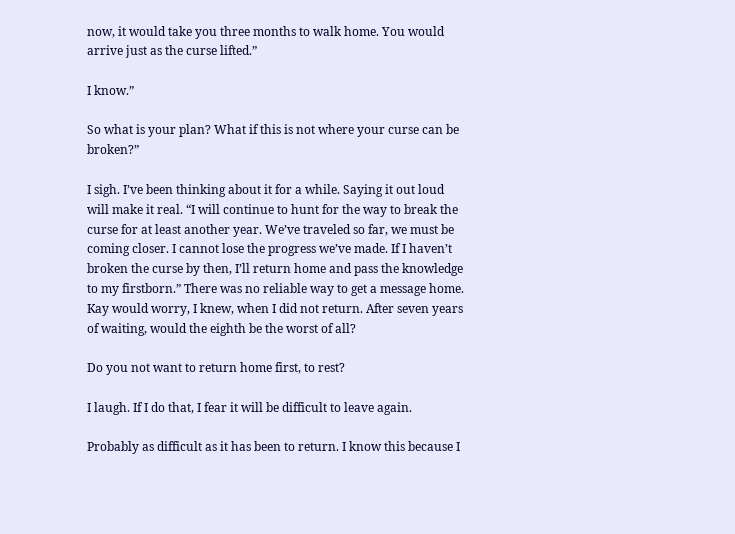now, it would take you three months to walk home. You would arrive just as the curse lifted.”

I know.”

So what is your plan? What if this is not where your curse can be broken?”

I sigh. I’ve been thinking about it for a while. Saying it out loud will make it real. “I will continue to hunt for the way to break the curse for at least another year. We’ve traveled so far, we must be coming closer. I cannot lose the progress we’ve made. If I haven’t broken the curse by then, I’ll return home and pass the knowledge to my firstborn.” There was no reliable way to get a message home. Kay would worry, I knew, when I did not return. After seven years of waiting, would the eighth be the worst of all?

Do you not want to return home first, to rest?

I laugh. If I do that, I fear it will be difficult to leave again.

Probably as difficult as it has been to return. I know this because I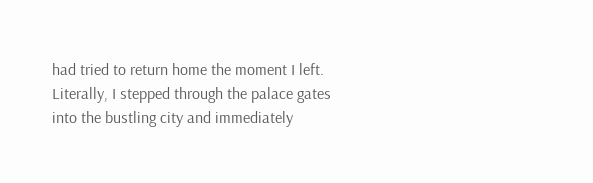had tried to return home the moment I left. Literally, I stepped through the palace gates into the bustling city and immediately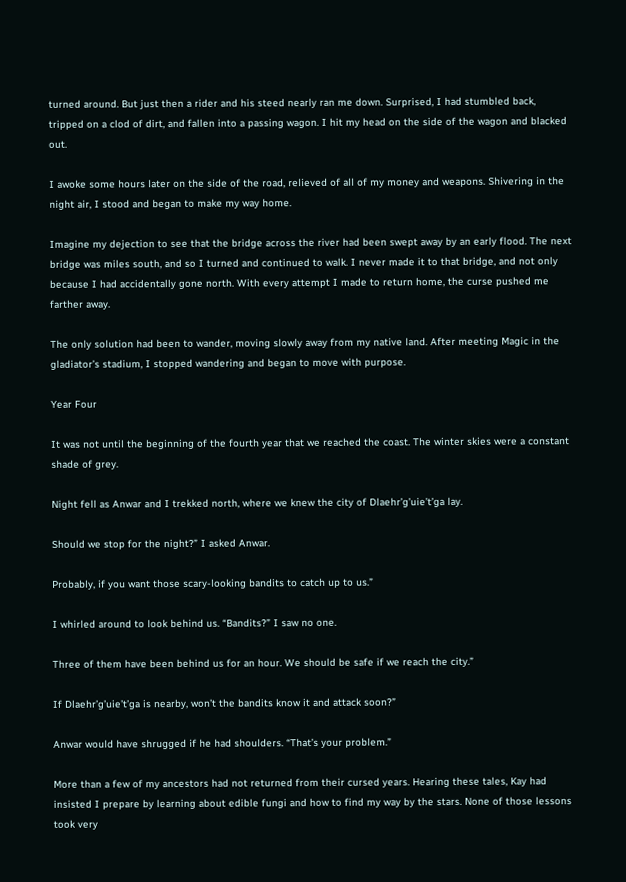turned around. But just then a rider and his steed nearly ran me down. Surprised, I had stumbled back, tripped on a clod of dirt, and fallen into a passing wagon. I hit my head on the side of the wagon and blacked out.

I awoke some hours later on the side of the road, relieved of all of my money and weapons. Shivering in the night air, I stood and began to make my way home.

Imagine my dejection to see that the bridge across the river had been swept away by an early flood. The next bridge was miles south, and so I turned and continued to walk. I never made it to that bridge, and not only because I had accidentally gone north. With every attempt I made to return home, the curse pushed me farther away.

The only solution had been to wander, moving slowly away from my native land. After meeting Magic in the gladiator’s stadium, I stopped wandering and began to move with purpose.

Year Four

It was not until the beginning of the fourth year that we reached the coast. The winter skies were a constant shade of grey.

Night fell as Anwar and I trekked north, where we knew the city of Dlaehr’g’uie’t’ga lay.

Should we stop for the night?” I asked Anwar.

Probably, if you want those scary-looking bandits to catch up to us.”

I whirled around to look behind us. “Bandits?” I saw no one.

Three of them have been behind us for an hour. We should be safe if we reach the city.”

If Dlaehr’g’uie’t’ga is nearby, won’t the bandits know it and attack soon?”

Anwar would have shrugged if he had shoulders. “That’s your problem.”

More than a few of my ancestors had not returned from their cursed years. Hearing these tales, Kay had insisted I prepare by learning about edible fungi and how to find my way by the stars. None of those lessons took very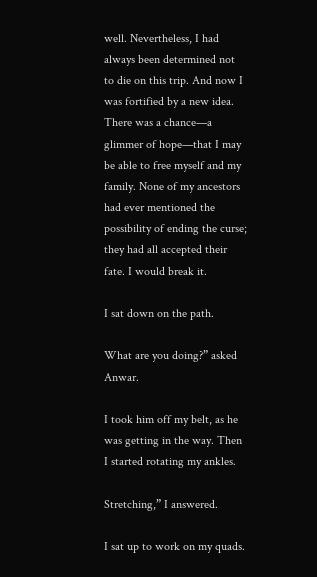well. Nevertheless, I had always been determined not to die on this trip. And now I was fortified by a new idea. There was a chance—a glimmer of hope—that I may be able to free myself and my family. None of my ancestors had ever mentioned the possibility of ending the curse; they had all accepted their fate. I would break it.

I sat down on the path.

What are you doing?” asked Anwar.

I took him off my belt, as he was getting in the way. Then I started rotating my ankles.

Stretching,” I answered.

I sat up to work on my quads.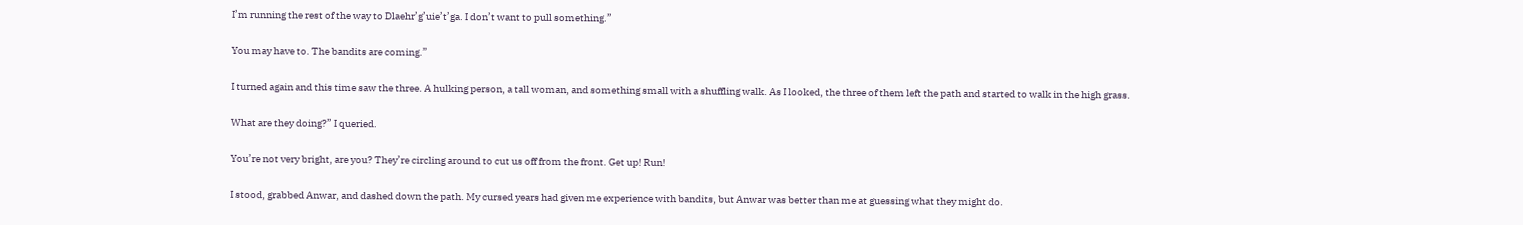I’m running the rest of the way to Dlaehr’g’uie’t’ga. I don’t want to pull something.”

You may have to. The bandits are coming.”

I turned again and this time saw the three. A hulking person, a tall woman, and something small with a shuffling walk. As I looked, the three of them left the path and started to walk in the high grass.

What are they doing?” I queried.

You’re not very bright, are you? They’re circling around to cut us off from the front. Get up! Run!

I stood, grabbed Anwar, and dashed down the path. My cursed years had given me experience with bandits, but Anwar was better than me at guessing what they might do.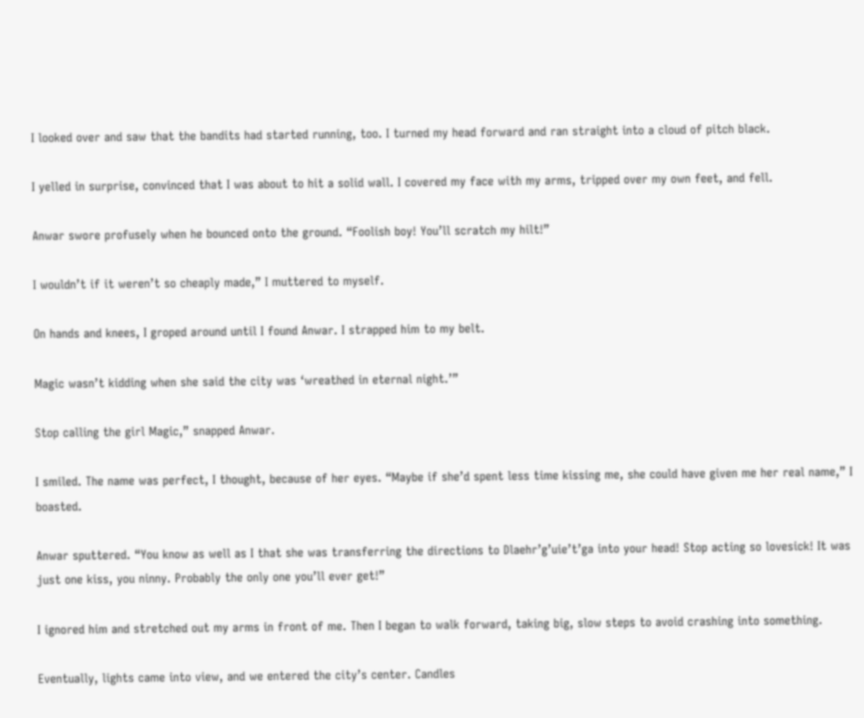I looked over and saw that the bandits had started running, too. I turned my head forward and ran straight into a cloud of pitch black.

I yelled in surprise, convinced that I was about to hit a solid wall. I covered my face with my arms, tripped over my own feet, and fell.

Anwar swore profusely when he bounced onto the ground. “Foolish boy! You’ll scratch my hilt!”

I wouldn’t if it weren’t so cheaply made,” I muttered to myself.

On hands and knees, I groped around until I found Anwar. I strapped him to my belt.

Magic wasn’t kidding when she said the city was ‘wreathed in eternal night.’”

Stop calling the girl Magic,” snapped Anwar.

I smiled. The name was perfect, I thought, because of her eyes. “Maybe if she’d spent less time kissing me, she could have given me her real name,” I boasted.

Anwar sputtered. “You know as well as I that she was transferring the directions to Dlaehr’g’uie’t’ga into your head! Stop acting so lovesick! It was just one kiss, you ninny. Probably the only one you’ll ever get!”

I ignored him and stretched out my arms in front of me. Then I began to walk forward, taking big, slow steps to avoid crashing into something.

Eventually, lights came into view, and we entered the city’s center. Candles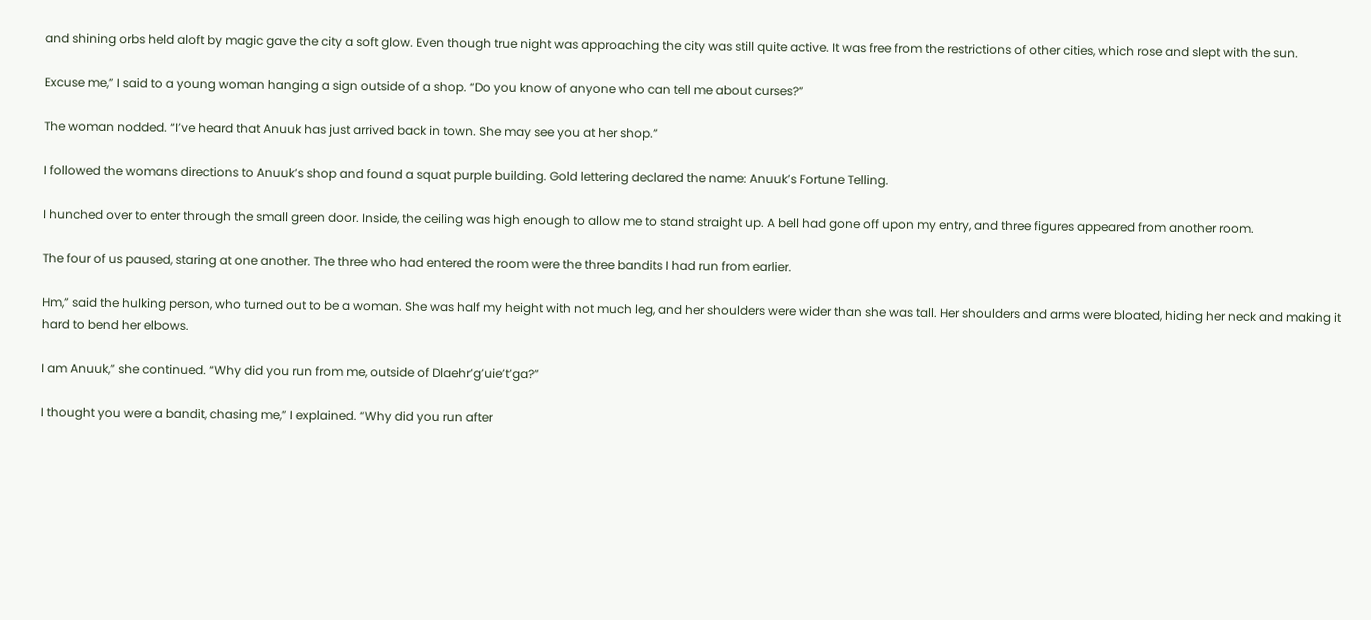and shining orbs held aloft by magic gave the city a soft glow. Even though true night was approaching the city was still quite active. It was free from the restrictions of other cities, which rose and slept with the sun.

Excuse me,” I said to a young woman hanging a sign outside of a shop. “Do you know of anyone who can tell me about curses?”

The woman nodded. “I’ve heard that Anuuk has just arrived back in town. She may see you at her shop.”

I followed the womans directions to Anuuk’s shop and found a squat purple building. Gold lettering declared the name: Anuuk’s Fortune Telling.

I hunched over to enter through the small green door. Inside, the ceiling was high enough to allow me to stand straight up. A bell had gone off upon my entry, and three figures appeared from another room.

The four of us paused, staring at one another. The three who had entered the room were the three bandits I had run from earlier.

Hm,” said the hulking person, who turned out to be a woman. She was half my height with not much leg, and her shoulders were wider than she was tall. Her shoulders and arms were bloated, hiding her neck and making it hard to bend her elbows.

I am Anuuk,” she continued. “Why did you run from me, outside of Dlaehr’g’uie’t’ga?”

I thought you were a bandit, chasing me,” I explained. “Why did you run after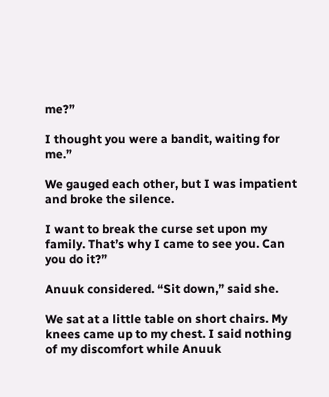me?”

I thought you were a bandit, waiting for me.”

We gauged each other, but I was impatient and broke the silence.

I want to break the curse set upon my family. That’s why I came to see you. Can you do it?”

Anuuk considered. “Sit down,” said she.

We sat at a little table on short chairs. My knees came up to my chest. I said nothing of my discomfort while Anuuk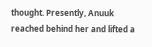thought. Presently, Anuuk reached behind her and lifted a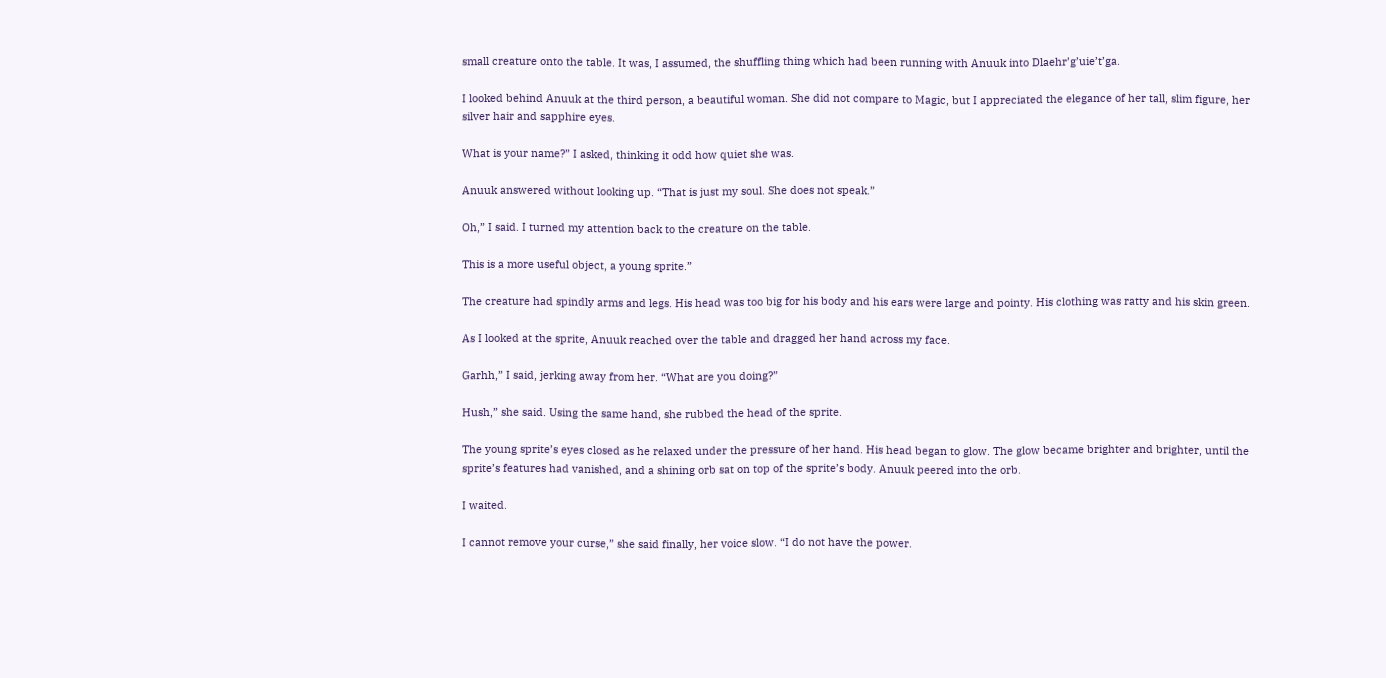small creature onto the table. It was, I assumed, the shuffling thing which had been running with Anuuk into Dlaehr’g’uie’t’ga.

I looked behind Anuuk at the third person, a beautiful woman. She did not compare to Magic, but I appreciated the elegance of her tall, slim figure, her silver hair and sapphire eyes.

What is your name?” I asked, thinking it odd how quiet she was.

Anuuk answered without looking up. “That is just my soul. She does not speak.”

Oh,” I said. I turned my attention back to the creature on the table.

This is a more useful object, a young sprite.”

The creature had spindly arms and legs. His head was too big for his body and his ears were large and pointy. His clothing was ratty and his skin green.

As I looked at the sprite, Anuuk reached over the table and dragged her hand across my face.

Garhh,” I said, jerking away from her. “What are you doing?”

Hush,” she said. Using the same hand, she rubbed the head of the sprite.

The young sprite’s eyes closed as he relaxed under the pressure of her hand. His head began to glow. The glow became brighter and brighter, until the sprite’s features had vanished, and a shining orb sat on top of the sprite’s body. Anuuk peered into the orb.

I waited.

I cannot remove your curse,” she said finally, her voice slow. “I do not have the power.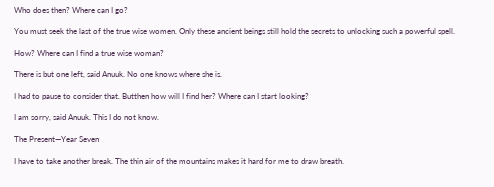Who does then? Where can I go?

You must seek the last of the true wise women. Only these ancient beings still hold the secrets to unlocking such a powerful spell.

How? Where can I find a true wise woman?

There is but one left, said Anuuk. No one knows where she is.

I had to pause to consider that. Butthen how will I find her? Where can I start looking?

I am sorry, said Anuuk. This I do not know.

The Present—Year Seven

I have to take another break. The thin air of the mountains makes it hard for me to draw breath.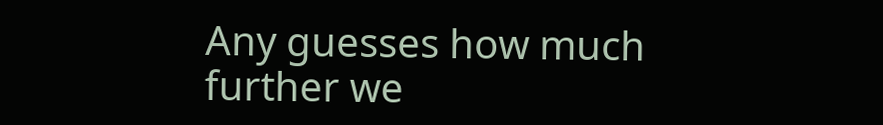Any guesses how much further we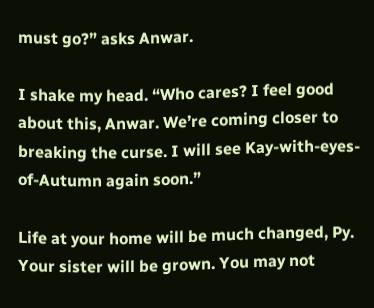must go?” asks Anwar.

I shake my head. “Who cares? I feel good about this, Anwar. We’re coming closer to breaking the curse. I will see Kay-with-eyes-of-Autumn again soon.”

Life at your home will be much changed, Py. Your sister will be grown. You may not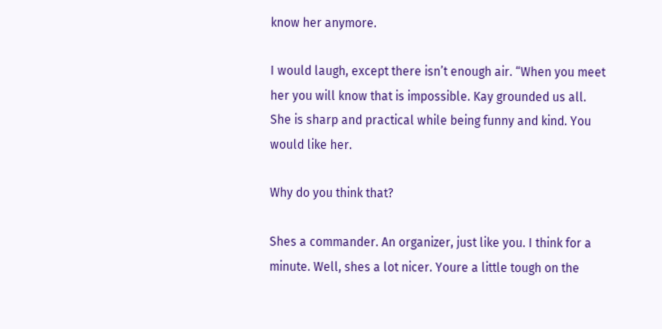know her anymore.

I would laugh, except there isn’t enough air. “When you meet her you will know that is impossible. Kay grounded us all. She is sharp and practical while being funny and kind. You would like her.

Why do you think that?

Shes a commander. An organizer, just like you. I think for a minute. Well, shes a lot nicer. Youre a little tough on the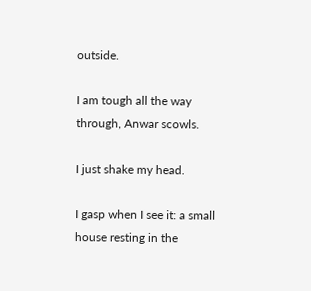outside.

I am tough all the way through, Anwar scowls.

I just shake my head.

I gasp when I see it: a small house resting in the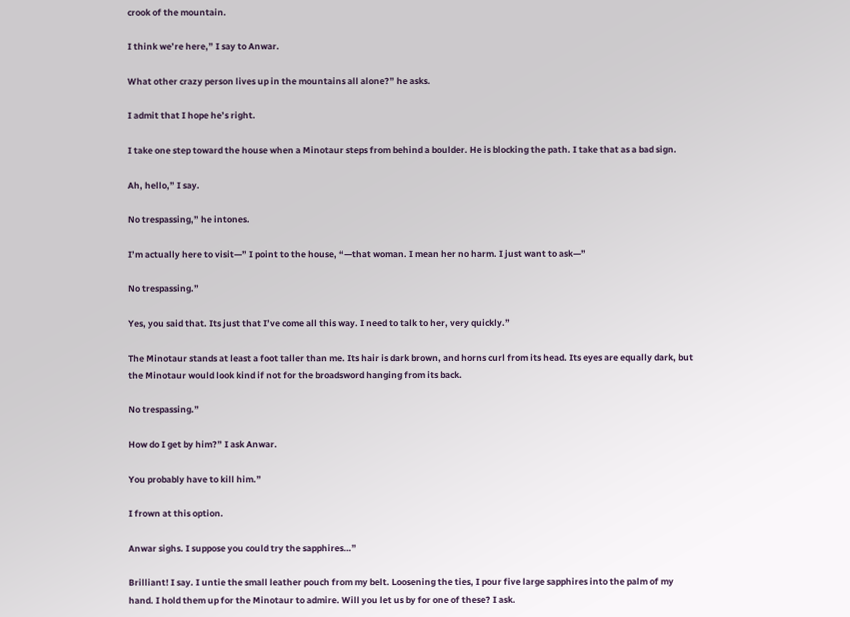crook of the mountain.

I think we’re here,” I say to Anwar.

What other crazy person lives up in the mountains all alone?” he asks.

I admit that I hope he’s right.

I take one step toward the house when a Minotaur steps from behind a boulder. He is blocking the path. I take that as a bad sign.

Ah, hello,” I say.

No trespassing,” he intones.

I’m actually here to visit—” I point to the house, “—that woman. I mean her no harm. I just want to ask—”

No trespassing.”

Yes, you said that. Its just that I’ve come all this way. I need to talk to her, very quickly.”

The Minotaur stands at least a foot taller than me. Its hair is dark brown, and horns curl from its head. Its eyes are equally dark, but the Minotaur would look kind if not for the broadsword hanging from its back.

No trespassing.”

How do I get by him?” I ask Anwar.

You probably have to kill him.”

I frown at this option.

Anwar sighs. I suppose you could try the sapphires…”

Brilliant! I say. I untie the small leather pouch from my belt. Loosening the ties, I pour five large sapphires into the palm of my hand. I hold them up for the Minotaur to admire. Will you let us by for one of these? I ask.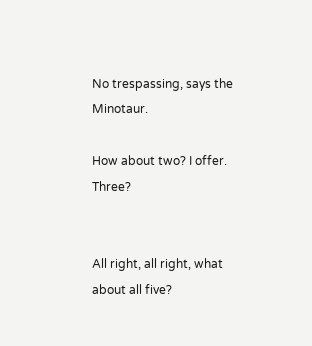No trespassing, says the Minotaur.

How about two? I offer. Three?


All right, all right, what about all five?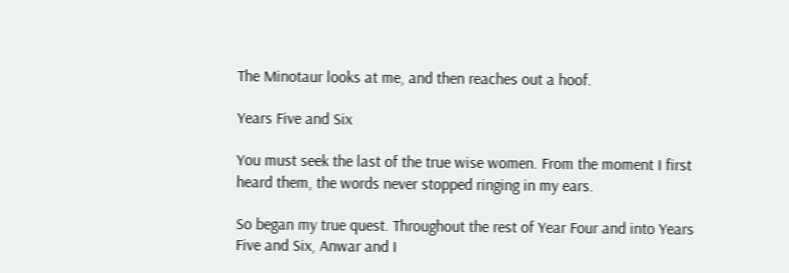The Minotaur looks at me, and then reaches out a hoof.

Years Five and Six

You must seek the last of the true wise women. From the moment I first heard them, the words never stopped ringing in my ears.

So began my true quest. Throughout the rest of Year Four and into Years Five and Six, Anwar and I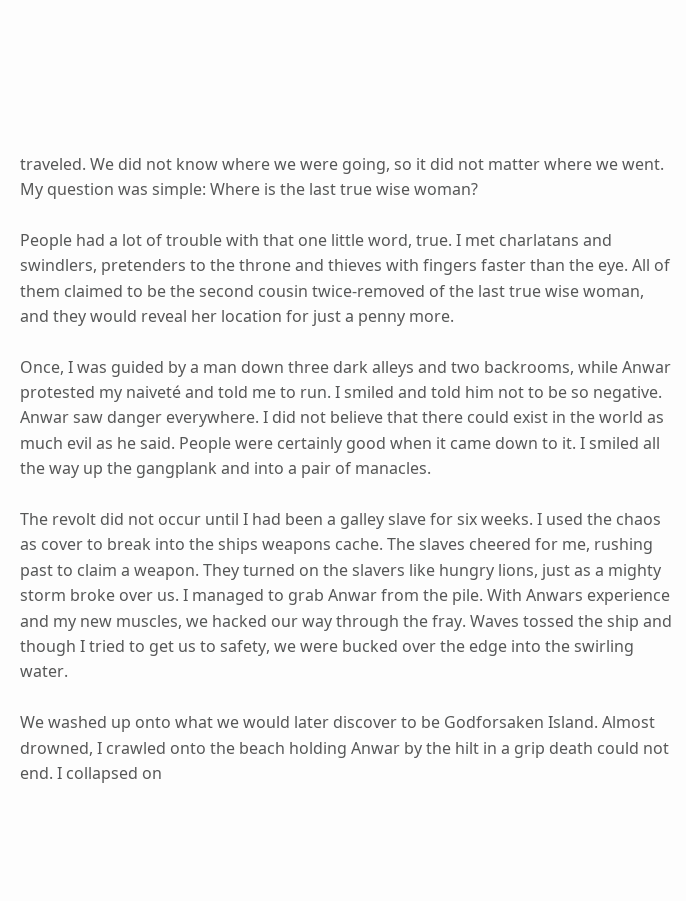traveled. We did not know where we were going, so it did not matter where we went. My question was simple: Where is the last true wise woman?

People had a lot of trouble with that one little word, true. I met charlatans and swindlers, pretenders to the throne and thieves with fingers faster than the eye. All of them claimed to be the second cousin twice-removed of the last true wise woman, and they would reveal her location for just a penny more.

Once, I was guided by a man down three dark alleys and two backrooms, while Anwar protested my naiveté and told me to run. I smiled and told him not to be so negative. Anwar saw danger everywhere. I did not believe that there could exist in the world as much evil as he said. People were certainly good when it came down to it. I smiled all the way up the gangplank and into a pair of manacles.

The revolt did not occur until I had been a galley slave for six weeks. I used the chaos as cover to break into the ships weapons cache. The slaves cheered for me, rushing past to claim a weapon. They turned on the slavers like hungry lions, just as a mighty storm broke over us. I managed to grab Anwar from the pile. With Anwars experience and my new muscles, we hacked our way through the fray. Waves tossed the ship and though I tried to get us to safety, we were bucked over the edge into the swirling water.

We washed up onto what we would later discover to be Godforsaken Island. Almost drowned, I crawled onto the beach holding Anwar by the hilt in a grip death could not end. I collapsed on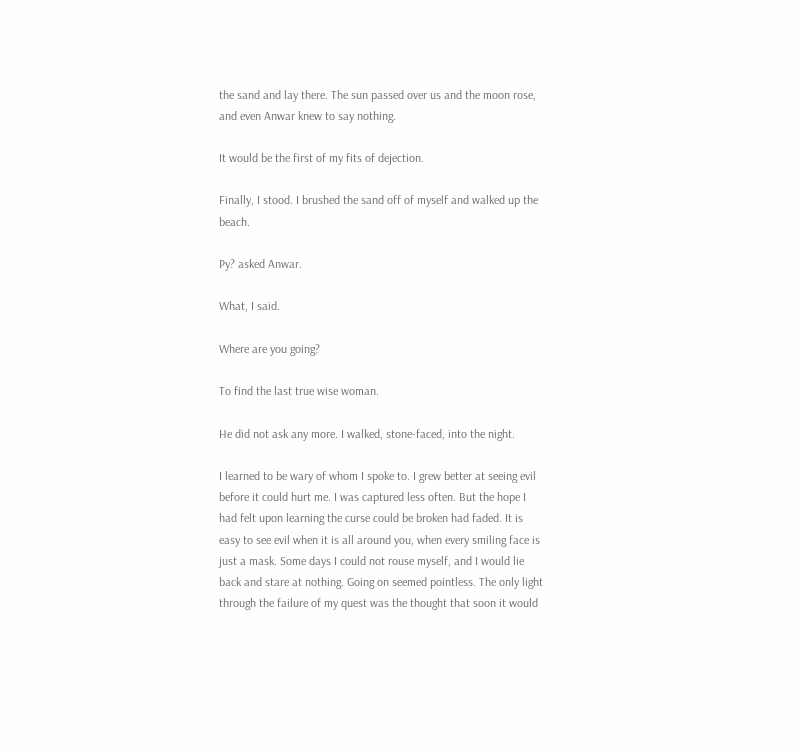the sand and lay there. The sun passed over us and the moon rose, and even Anwar knew to say nothing.

It would be the first of my fits of dejection.

Finally, I stood. I brushed the sand off of myself and walked up the beach.

Py? asked Anwar.

What, I said.

Where are you going?

To find the last true wise woman.

He did not ask any more. I walked, stone-faced, into the night.

I learned to be wary of whom I spoke to. I grew better at seeing evil before it could hurt me. I was captured less often. But the hope I had felt upon learning the curse could be broken had faded. It is easy to see evil when it is all around you, when every smiling face is just a mask. Some days I could not rouse myself, and I would lie back and stare at nothing. Going on seemed pointless. The only light through the failure of my quest was the thought that soon it would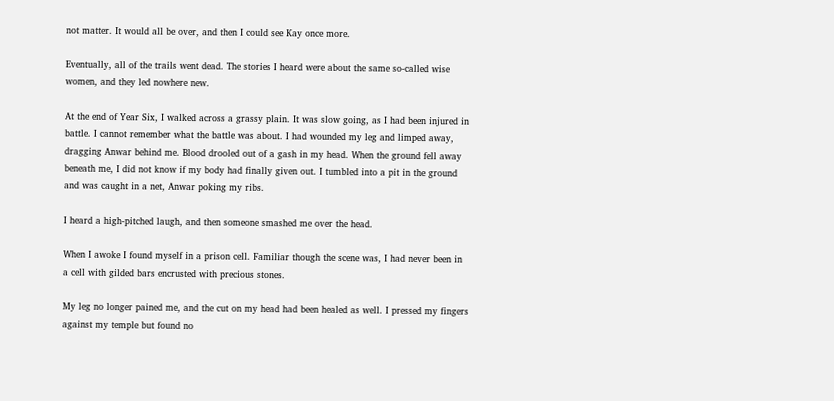not matter. It would all be over, and then I could see Kay once more.

Eventually, all of the trails went dead. The stories I heard were about the same so-called wise women, and they led nowhere new.

At the end of Year Six, I walked across a grassy plain. It was slow going, as I had been injured in battle. I cannot remember what the battle was about. I had wounded my leg and limped away, dragging Anwar behind me. Blood drooled out of a gash in my head. When the ground fell away beneath me, I did not know if my body had finally given out. I tumbled into a pit in the ground and was caught in a net, Anwar poking my ribs.

I heard a high-pitched laugh, and then someone smashed me over the head.

When I awoke I found myself in a prison cell. Familiar though the scene was, I had never been in a cell with gilded bars encrusted with precious stones.

My leg no longer pained me, and the cut on my head had been healed as well. I pressed my fingers against my temple but found no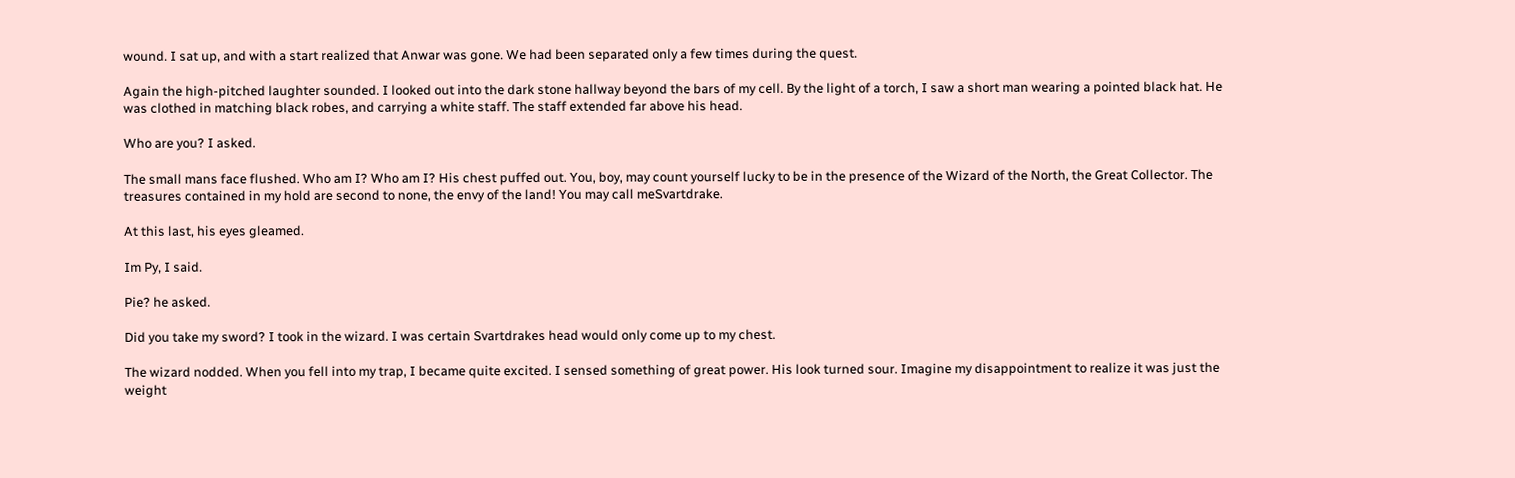wound. I sat up, and with a start realized that Anwar was gone. We had been separated only a few times during the quest.

Again the high-pitched laughter sounded. I looked out into the dark stone hallway beyond the bars of my cell. By the light of a torch, I saw a short man wearing a pointed black hat. He was clothed in matching black robes, and carrying a white staff. The staff extended far above his head.

Who are you? I asked.

The small mans face flushed. Who am I? Who am I? His chest puffed out. You, boy, may count yourself lucky to be in the presence of the Wizard of the North, the Great Collector. The treasures contained in my hold are second to none, the envy of the land! You may call meSvartdrake.

At this last, his eyes gleamed.

Im Py, I said.

Pie? he asked.

Did you take my sword? I took in the wizard. I was certain Svartdrakes head would only come up to my chest.

The wizard nodded. When you fell into my trap, I became quite excited. I sensed something of great power. His look turned sour. Imagine my disappointment to realize it was just the weight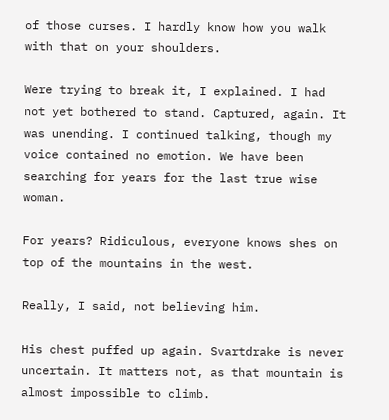of those curses. I hardly know how you walk with that on your shoulders.

Were trying to break it, I explained. I had not yet bothered to stand. Captured, again. It was unending. I continued talking, though my voice contained no emotion. We have been searching for years for the last true wise woman.

For years? Ridiculous, everyone knows shes on top of the mountains in the west.

Really, I said, not believing him.

His chest puffed up again. Svartdrake is never uncertain. It matters not, as that mountain is almost impossible to climb.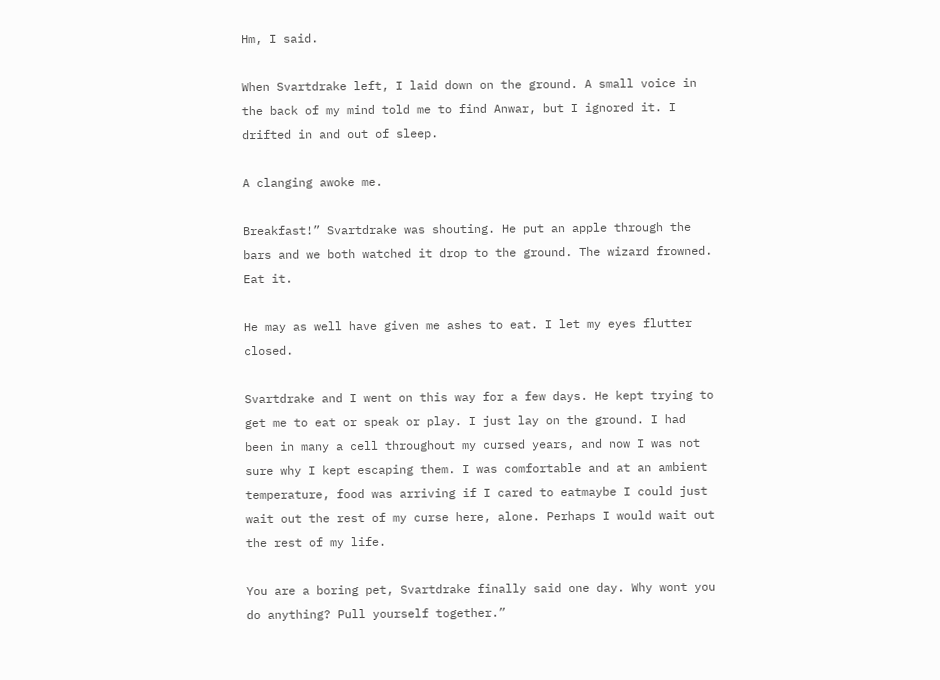Hm, I said.

When Svartdrake left, I laid down on the ground. A small voice in the back of my mind told me to find Anwar, but I ignored it. I drifted in and out of sleep.

A clanging awoke me.

Breakfast!” Svartdrake was shouting. He put an apple through the bars and we both watched it drop to the ground. The wizard frowned. Eat it.

He may as well have given me ashes to eat. I let my eyes flutter closed.

Svartdrake and I went on this way for a few days. He kept trying to get me to eat or speak or play. I just lay on the ground. I had been in many a cell throughout my cursed years, and now I was not sure why I kept escaping them. I was comfortable and at an ambient temperature, food was arriving if I cared to eatmaybe I could just wait out the rest of my curse here, alone. Perhaps I would wait out the rest of my life.

You are a boring pet, Svartdrake finally said one day. Why wont you do anything? Pull yourself together.”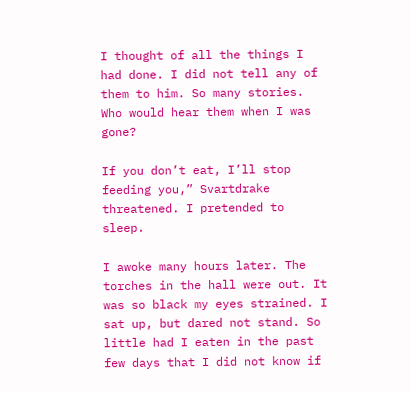I thought of all the things I had done. I did not tell any of them to him. So many stories. Who would hear them when I was gone?

If you don’t eat, I’ll stop feeding you,” Svartdrake threatened. I pretended to sleep.

I awoke many hours later. The torches in the hall were out. It was so black my eyes strained. I sat up, but dared not stand. So little had I eaten in the past few days that I did not know if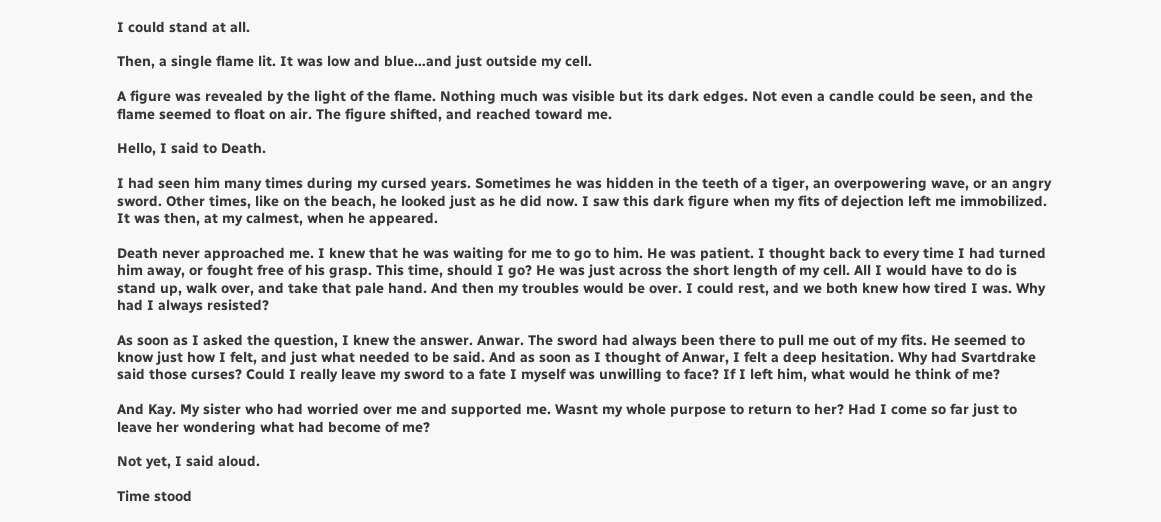I could stand at all.

Then, a single flame lit. It was low and blue…and just outside my cell.

A figure was revealed by the light of the flame. Nothing much was visible but its dark edges. Not even a candle could be seen, and the flame seemed to float on air. The figure shifted, and reached toward me.

Hello, I said to Death.

I had seen him many times during my cursed years. Sometimes he was hidden in the teeth of a tiger, an overpowering wave, or an angry sword. Other times, like on the beach, he looked just as he did now. I saw this dark figure when my fits of dejection left me immobilized. It was then, at my calmest, when he appeared.

Death never approached me. I knew that he was waiting for me to go to him. He was patient. I thought back to every time I had turned him away, or fought free of his grasp. This time, should I go? He was just across the short length of my cell. All I would have to do is stand up, walk over, and take that pale hand. And then my troubles would be over. I could rest, and we both knew how tired I was. Why had I always resisted?

As soon as I asked the question, I knew the answer. Anwar. The sword had always been there to pull me out of my fits. He seemed to know just how I felt, and just what needed to be said. And as soon as I thought of Anwar, I felt a deep hesitation. Why had Svartdrake said those curses? Could I really leave my sword to a fate I myself was unwilling to face? If I left him, what would he think of me?

And Kay. My sister who had worried over me and supported me. Wasnt my whole purpose to return to her? Had I come so far just to leave her wondering what had become of me?

Not yet, I said aloud.

Time stood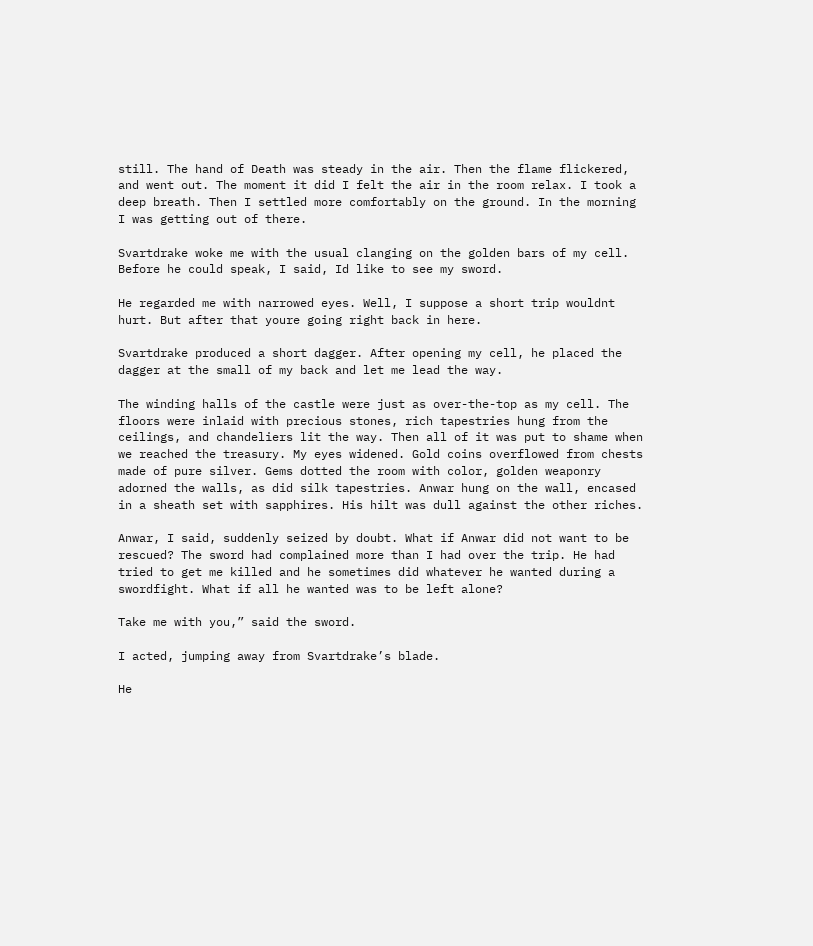still. The hand of Death was steady in the air. Then the flame flickered, and went out. The moment it did I felt the air in the room relax. I took a deep breath. Then I settled more comfortably on the ground. In the morning I was getting out of there.

Svartdrake woke me with the usual clanging on the golden bars of my cell. Before he could speak, I said, Id like to see my sword.

He regarded me with narrowed eyes. Well, I suppose a short trip wouldnt hurt. But after that youre going right back in here.

Svartdrake produced a short dagger. After opening my cell, he placed the dagger at the small of my back and let me lead the way.

The winding halls of the castle were just as over-the-top as my cell. The floors were inlaid with precious stones, rich tapestries hung from the ceilings, and chandeliers lit the way. Then all of it was put to shame when we reached the treasury. My eyes widened. Gold coins overflowed from chests made of pure silver. Gems dotted the room with color, golden weaponry adorned the walls, as did silk tapestries. Anwar hung on the wall, encased in a sheath set with sapphires. His hilt was dull against the other riches.

Anwar, I said, suddenly seized by doubt. What if Anwar did not want to be rescued? The sword had complained more than I had over the trip. He had tried to get me killed and he sometimes did whatever he wanted during a swordfight. What if all he wanted was to be left alone?

Take me with you,” said the sword.

I acted, jumping away from Svartdrake’s blade.

He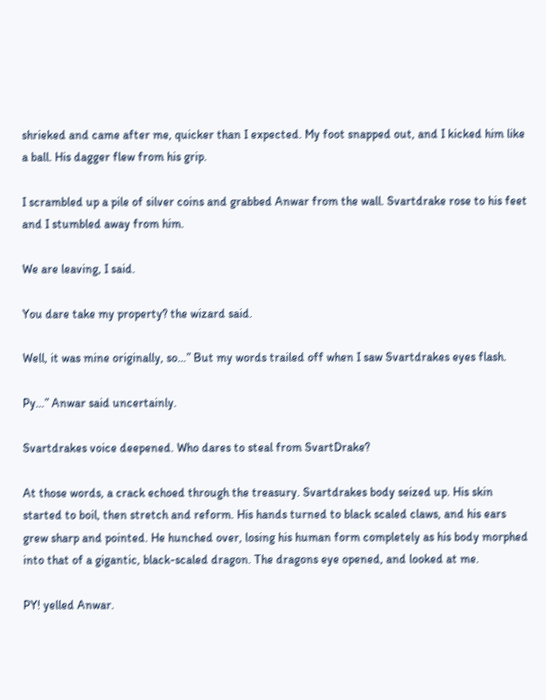shrieked and came after me, quicker than I expected. My foot snapped out, and I kicked him like a ball. His dagger flew from his grip.

I scrambled up a pile of silver coins and grabbed Anwar from the wall. Svartdrake rose to his feet and I stumbled away from him.

We are leaving, I said.

You dare take my property? the wizard said.

Well, it was mine originally, so…” But my words trailed off when I saw Svartdrakes eyes flash.

Py…” Anwar said uncertainly.

Svartdrakes voice deepened. Who dares to steal from SvartDrake?

At those words, a crack echoed through the treasury. Svartdrakes body seized up. His skin started to boil, then stretch and reform. His hands turned to black scaled claws, and his ears grew sharp and pointed. He hunched over, losing his human form completely as his body morphed into that of a gigantic, black-scaled dragon. The dragons eye opened, and looked at me.

PY! yelled Anwar.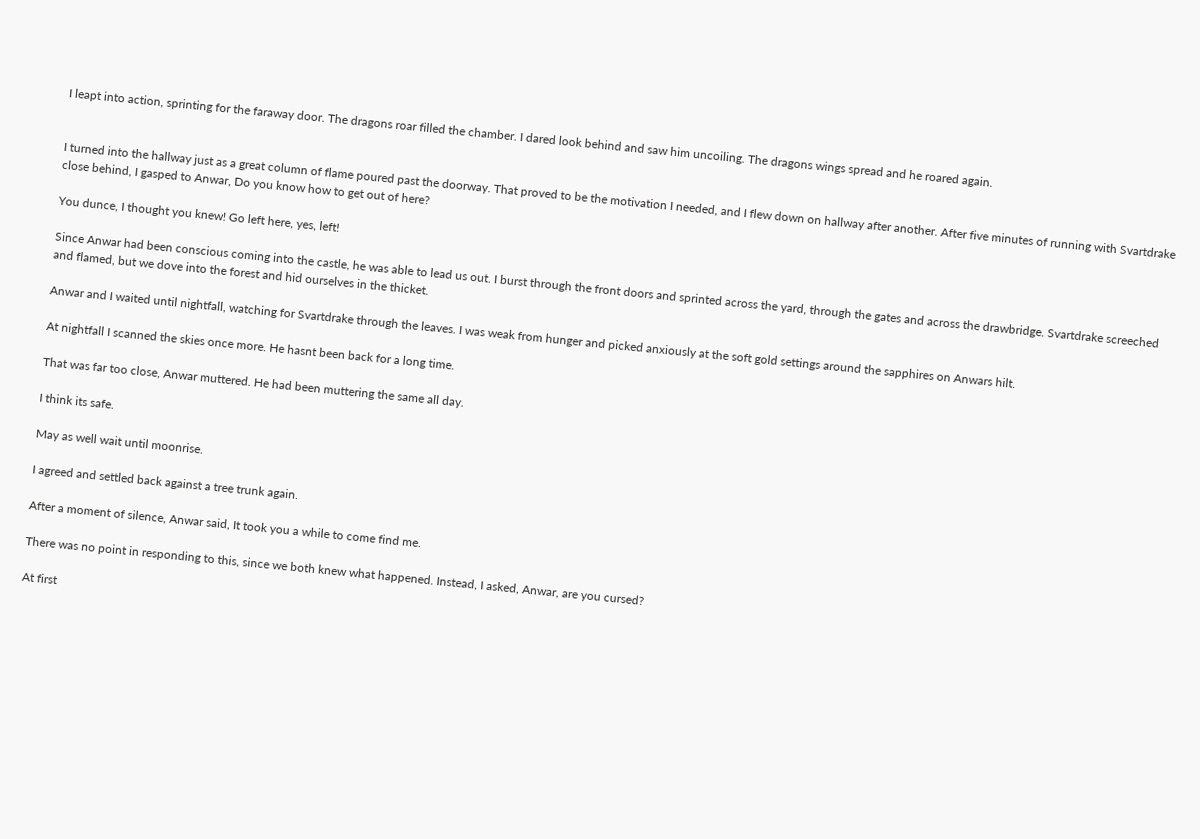I leapt into action, sprinting for the faraway door. The dragons roar filled the chamber. I dared look behind and saw him uncoiling. The dragons wings spread and he roared again.


I turned into the hallway just as a great column of flame poured past the doorway. That proved to be the motivation I needed, and I flew down on hallway after another. After five minutes of running with Svartdrake close behind, I gasped to Anwar, Do you know how to get out of here?

You dunce, I thought you knew! Go left here, yes, left!

Since Anwar had been conscious coming into the castle, he was able to lead us out. I burst through the front doors and sprinted across the yard, through the gates and across the drawbridge. Svartdrake screeched and flamed, but we dove into the forest and hid ourselves in the thicket.

Anwar and I waited until nightfall, watching for Svartdrake through the leaves. I was weak from hunger and picked anxiously at the soft gold settings around the sapphires on Anwars hilt.

At nightfall I scanned the skies once more. He hasnt been back for a long time.

That was far too close, Anwar muttered. He had been muttering the same all day.

I think its safe.

May as well wait until moonrise.

I agreed and settled back against a tree trunk again.

After a moment of silence, Anwar said, It took you a while to come find me.

There was no point in responding to this, since we both knew what happened. Instead, I asked, Anwar, are you cursed?

At first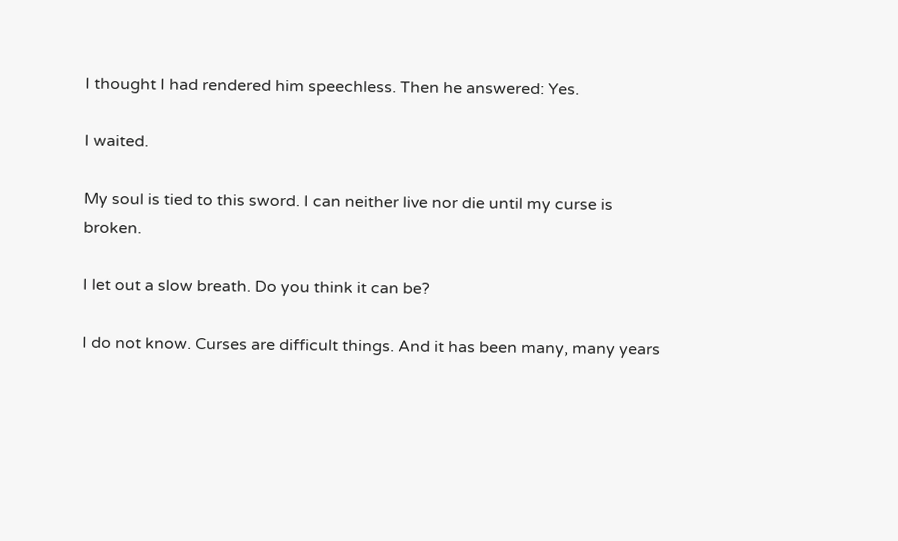I thought I had rendered him speechless. Then he answered: Yes.

I waited.

My soul is tied to this sword. I can neither live nor die until my curse is broken.

I let out a slow breath. Do you think it can be?

I do not know. Curses are difficult things. And it has been many, many years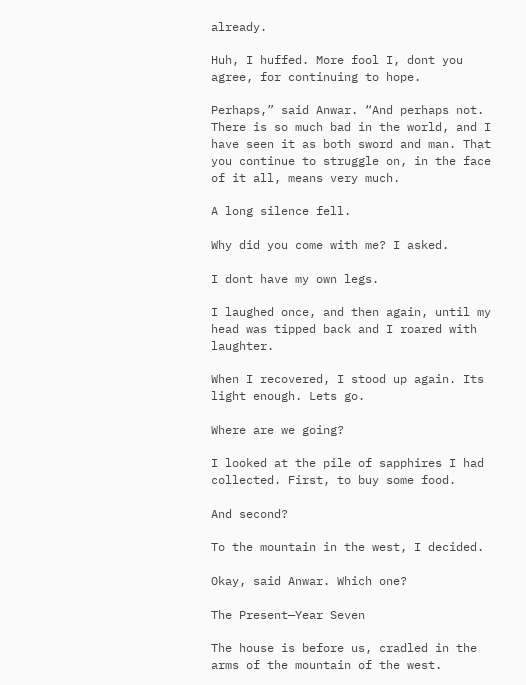already.

Huh, I huffed. More fool I, dont you agree, for continuing to hope.

Perhaps,” said Anwar. “And perhaps not. There is so much bad in the world, and I have seen it as both sword and man. That you continue to struggle on, in the face of it all, means very much.

A long silence fell.

Why did you come with me? I asked.

I dont have my own legs.

I laughed once, and then again, until my head was tipped back and I roared with laughter.

When I recovered, I stood up again. Its light enough. Lets go.

Where are we going?

I looked at the pile of sapphires I had collected. First, to buy some food.

And second?

To the mountain in the west, I decided.

Okay, said Anwar. Which one?

The Present—Year Seven

The house is before us, cradled in the arms of the mountain of the west.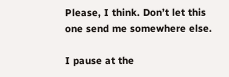Please, I think. Don’t let this one send me somewhere else.

I pause at the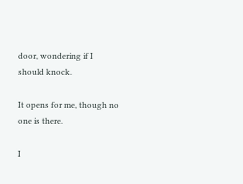door, wondering if I should knock.

It opens for me, though no one is there.

I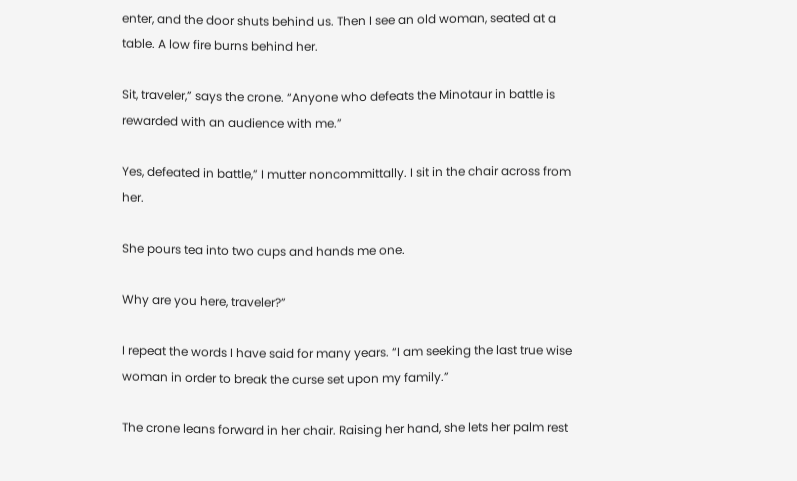enter, and the door shuts behind us. Then I see an old woman, seated at a table. A low fire burns behind her.

Sit, traveler,” says the crone. “Anyone who defeats the Minotaur in battle is rewarded with an audience with me.”

Yes, defeated in battle,” I mutter noncommittally. I sit in the chair across from her.

She pours tea into two cups and hands me one.

Why are you here, traveler?”

I repeat the words I have said for many years. “I am seeking the last true wise woman in order to break the curse set upon my family.”

The crone leans forward in her chair. Raising her hand, she lets her palm rest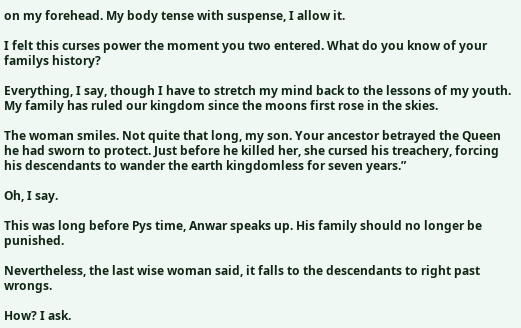on my forehead. My body tense with suspense, I allow it.

I felt this curses power the moment you two entered. What do you know of your familys history?

Everything, I say, though I have to stretch my mind back to the lessons of my youth. My family has ruled our kingdom since the moons first rose in the skies.

The woman smiles. Not quite that long, my son. Your ancestor betrayed the Queen he had sworn to protect. Just before he killed her, she cursed his treachery, forcing his descendants to wander the earth kingdomless for seven years.”

Oh, I say.

This was long before Pys time, Anwar speaks up. His family should no longer be punished.

Nevertheless, the last wise woman said, it falls to the descendants to right past wrongs.

How? I ask.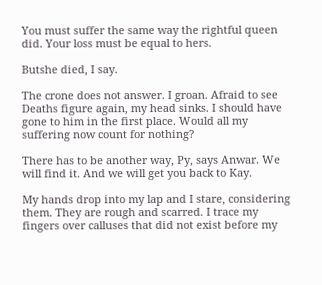You must suffer the same way the rightful queen did. Your loss must be equal to hers.

Butshe died, I say.

The crone does not answer. I groan. Afraid to see Deaths figure again, my head sinks. I should have gone to him in the first place. Would all my suffering now count for nothing?

There has to be another way, Py, says Anwar. We will find it. And we will get you back to Kay.

My hands drop into my lap and I stare, considering them. They are rough and scarred. I trace my fingers over calluses that did not exist before my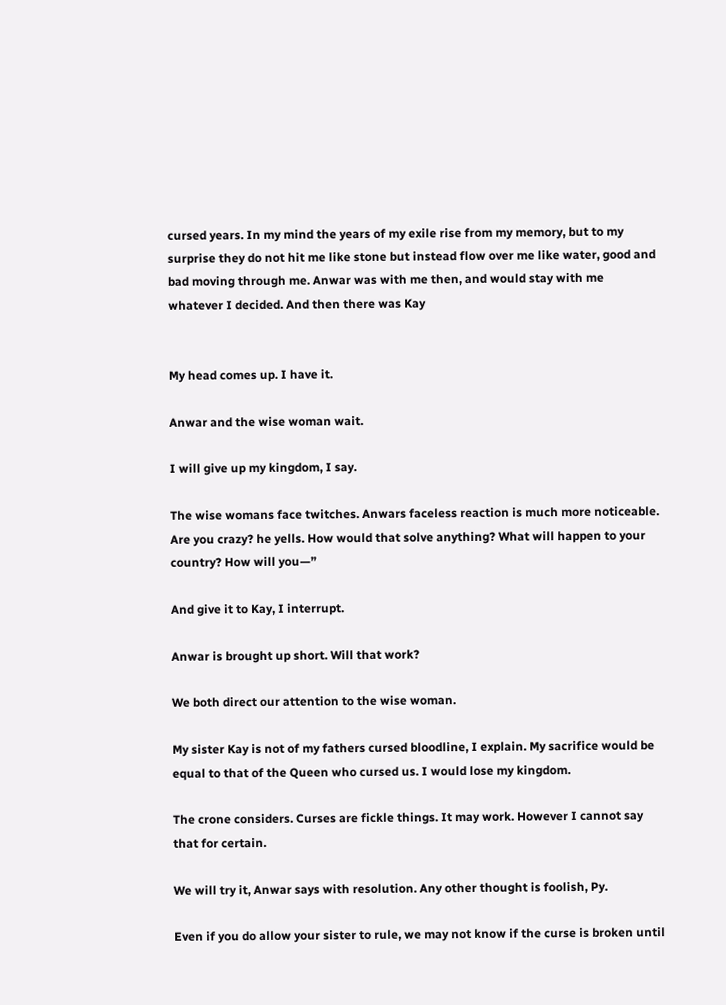cursed years. In my mind the years of my exile rise from my memory, but to my surprise they do not hit me like stone but instead flow over me like water, good and bad moving through me. Anwar was with me then, and would stay with me whatever I decided. And then there was Kay


My head comes up. I have it.

Anwar and the wise woman wait.

I will give up my kingdom, I say.

The wise womans face twitches. Anwars faceless reaction is much more noticeable. Are you crazy? he yells. How would that solve anything? What will happen to your country? How will you—”

And give it to Kay, I interrupt.

Anwar is brought up short. Will that work?

We both direct our attention to the wise woman.

My sister Kay is not of my fathers cursed bloodline, I explain. My sacrifice would be equal to that of the Queen who cursed us. I would lose my kingdom.

The crone considers. Curses are fickle things. It may work. However I cannot say that for certain.

We will try it, Anwar says with resolution. Any other thought is foolish, Py.

Even if you do allow your sister to rule, we may not know if the curse is broken until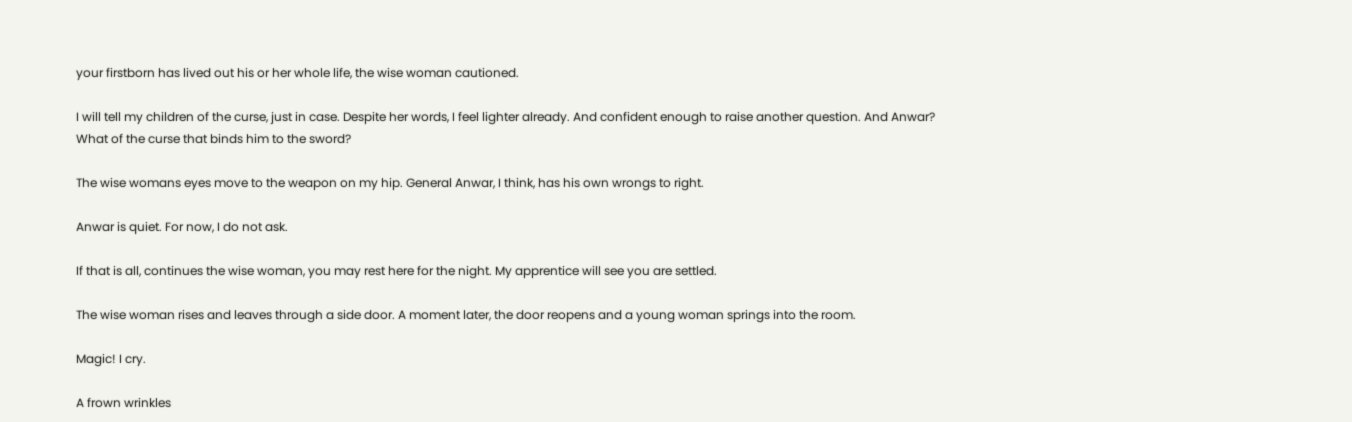your firstborn has lived out his or her whole life, the wise woman cautioned.

I will tell my children of the curse, just in case. Despite her words, I feel lighter already. And confident enough to raise another question. And Anwar? What of the curse that binds him to the sword?

The wise womans eyes move to the weapon on my hip. General Anwar, I think, has his own wrongs to right.

Anwar is quiet. For now, I do not ask.

If that is all, continues the wise woman, you may rest here for the night. My apprentice will see you are settled.

The wise woman rises and leaves through a side door. A moment later, the door reopens and a young woman springs into the room.

Magic! I cry.

A frown wrinkles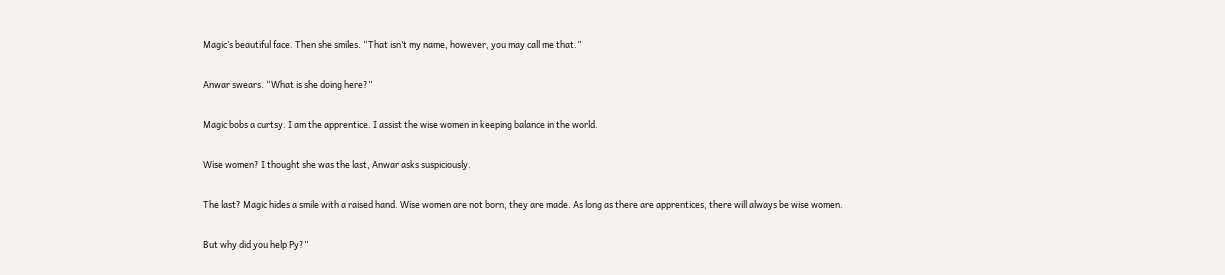Magic’s beautiful face. Then she smiles. “That isn’t my name, however, you may call me that.”

Anwar swears. “What is she doing here?”

Magic bobs a curtsy. I am the apprentice. I assist the wise women in keeping balance in the world.

Wise women? I thought she was the last, Anwar asks suspiciously.

The last? Magic hides a smile with a raised hand. Wise women are not born, they are made. As long as there are apprentices, there will always be wise women.

But why did you help Py?”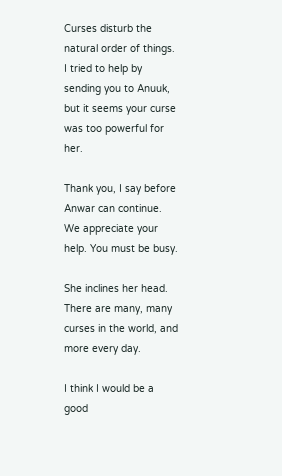Curses disturb the natural order of things. I tried to help by sending you to Anuuk, but it seems your curse was too powerful for her.

Thank you, I say before Anwar can continue. We appreciate your help. You must be busy.

She inclines her head. There are many, many curses in the world, and more every day.

I think I would be a good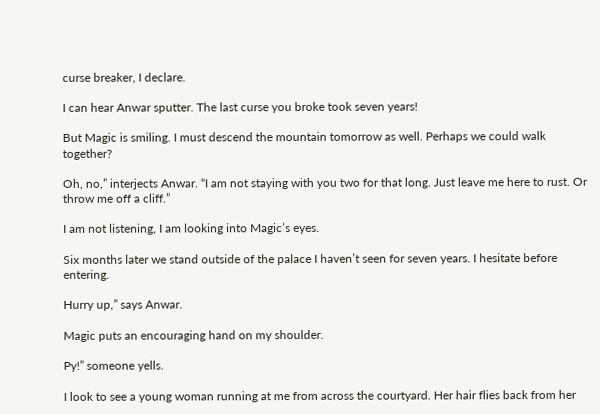curse breaker, I declare.

I can hear Anwar sputter. The last curse you broke took seven years!

But Magic is smiling. I must descend the mountain tomorrow as well. Perhaps we could walk together?

Oh, no,” interjects Anwar. “I am not staying with you two for that long. Just leave me here to rust. Or throw me off a cliff.”

I am not listening, I am looking into Magic’s eyes.

Six months later we stand outside of the palace I haven’t seen for seven years. I hesitate before entering.

Hurry up,” says Anwar.

Magic puts an encouraging hand on my shoulder.

Py!” someone yells.

I look to see a young woman running at me from across the courtyard. Her hair flies back from her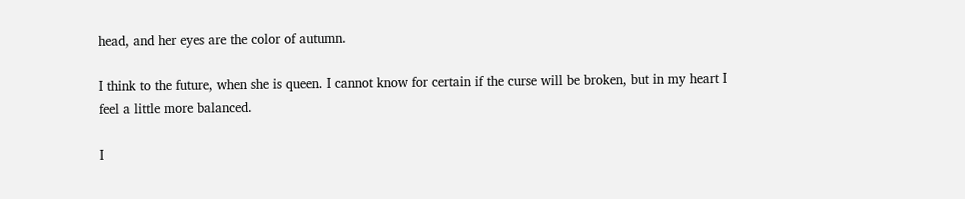head, and her eyes are the color of autumn.

I think to the future, when she is queen. I cannot know for certain if the curse will be broken, but in my heart I feel a little more balanced.

I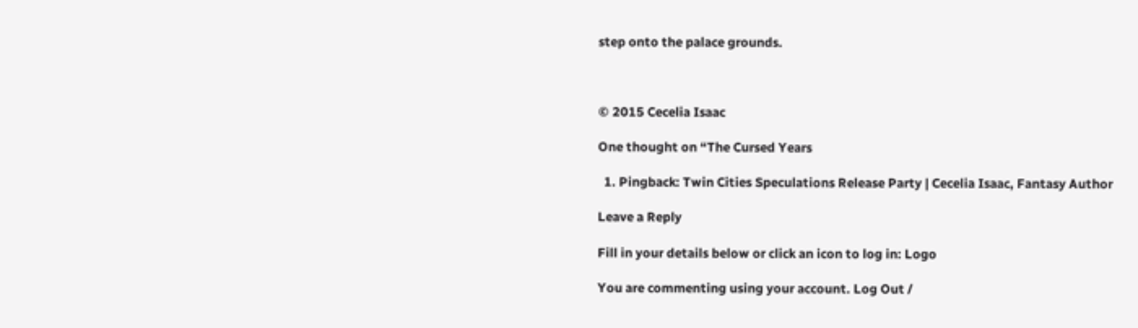step onto the palace grounds.



© 2015 Cecelia Isaac

One thought on “The Cursed Years

  1. Pingback: Twin Cities Speculations Release Party | Cecelia Isaac, Fantasy Author

Leave a Reply

Fill in your details below or click an icon to log in: Logo

You are commenting using your account. Log Out /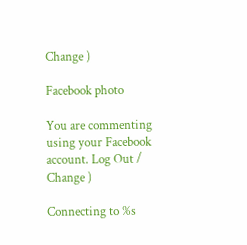Change )

Facebook photo

You are commenting using your Facebook account. Log Out /  Change )

Connecting to %s